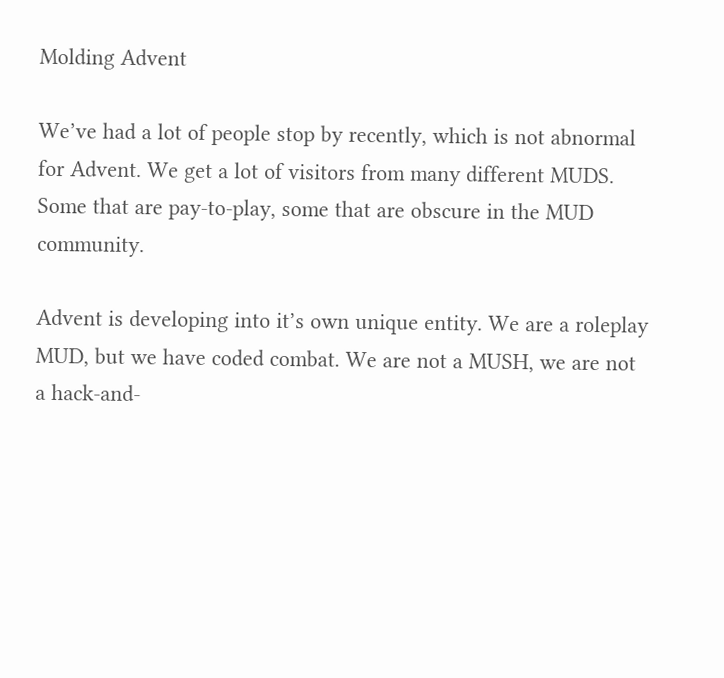Molding Advent

We’ve had a lot of people stop by recently, which is not abnormal for Advent. We get a lot of visitors from many different MUDS. Some that are pay-to-play, some that are obscure in the MUD community.

Advent is developing into it’s own unique entity. We are a roleplay MUD, but we have coded combat. We are not a MUSH, we are not a hack-and-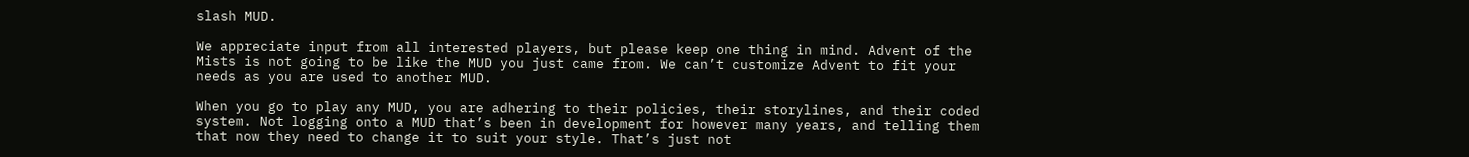slash MUD.

We appreciate input from all interested players, but please keep one thing in mind. Advent of the Mists is not going to be like the MUD you just came from. We can’t customize Advent to fit your needs as you are used to another MUD.

When you go to play any MUD, you are adhering to their policies, their storylines, and their coded system. Not logging onto a MUD that’s been in development for however many years, and telling them that now they need to change it to suit your style. That’s just not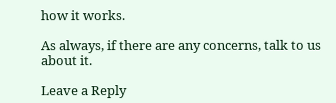how it works.

As always, if there are any concerns, talk to us about it.

Leave a Reply